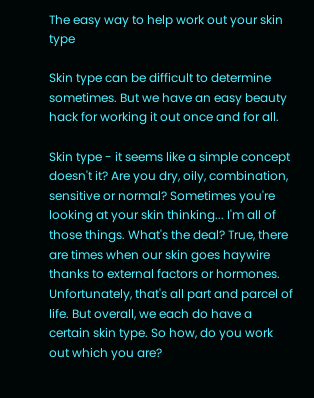The easy way to help work out your skin type

Skin type can be difficult to determine sometimes. But we have an easy beauty hack for working it out once and for all.

Skin type - it seems like a simple concept doesn't it? Are you dry, oily, combination, sensitive or normal? Sometimes you're looking at your skin thinking... I'm all of those things. What's the deal? True, there are times when our skin goes haywire thanks to external factors or hormones. Unfortunately, that's all part and parcel of life. But overall, we each do have a certain skin type. So how, do you work out which you are?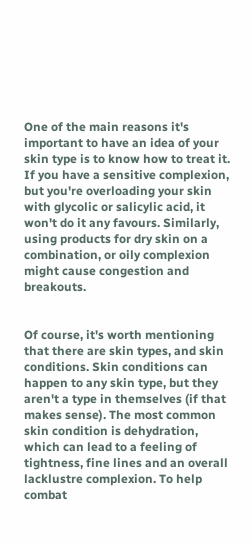One of the main reasons it's important to have an idea of your skin type is to know how to treat it. If you have a sensitive complexion, but you're overloading your skin with glycolic or salicylic acid, it won't do it any favours. Similarly, using products for dry skin on a combination, or oily complexion might cause congestion and breakouts.


Of course, it's worth mentioning that there are skin types, and skin conditions. Skin conditions can happen to any skin type, but they aren't a type in themselves (if that makes sense). The most common skin condition is dehydration, which can lead to a feeling of tightness, fine lines and an overall lacklustre complexion. To help combat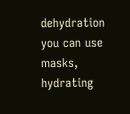dehydration you can use masks, hydrating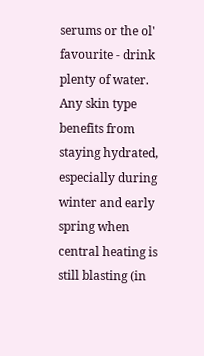serums or the ol' favourite - drink plenty of water. Any skin type benefits from staying hydrated, especially during winter and early spring when central heating is still blasting (in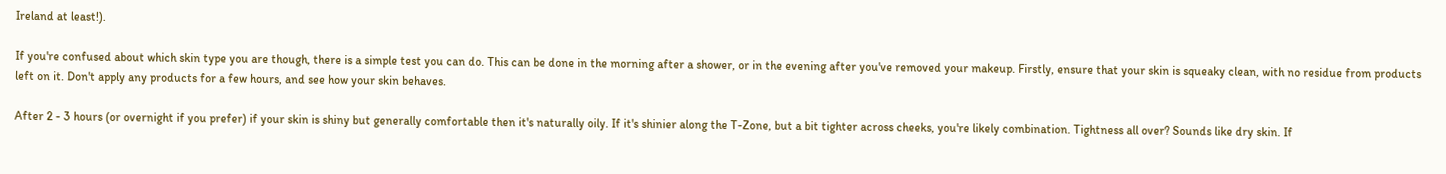Ireland at least!).

If you're confused about which skin type you are though, there is a simple test you can do. This can be done in the morning after a shower, or in the evening after you've removed your makeup. Firstly, ensure that your skin is squeaky clean, with no residue from products left on it. Don't apply any products for a few hours, and see how your skin behaves.

After 2 - 3 hours (or overnight if you prefer) if your skin is shiny but generally comfortable then it's naturally oily. If it's shinier along the T-Zone, but a bit tighter across cheeks, you're likely combination. Tightness all over? Sounds like dry skin. If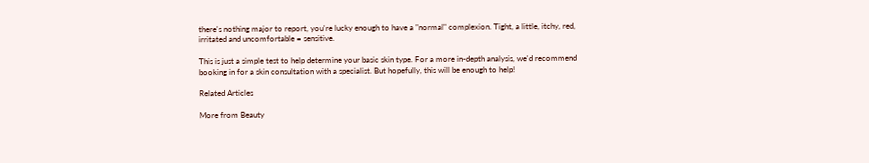there's nothing major to report, you're lucky enough to have a "normal" complexion. Tight, a little, itchy, red, irritated and uncomfortable = sensitive.

This is just a simple test to help determine your basic skin type. For a more in-depth analysis, we'd recommend booking in for a skin consultation with a specialist. But hopefully, this will be enough to help!

Related Articles

More from Beauty